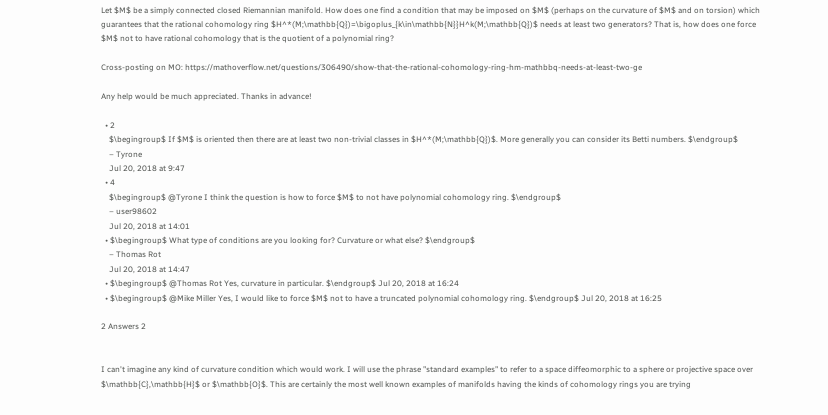Let $M$ be a simply connected closed Riemannian manifold. How does one find a condition that may be imposed on $M$ (perhaps on the curvature of $M$ and on torsion) which guarantees that the rational cohomology ring $H^*(M;\mathbb{Q})=\bigoplus_{k\in\mathbb{N}}H^k(M;\mathbb{Q})$ needs at least two generators? That is, how does one force $M$ not to have rational cohomology that is the quotient of a polynomial ring?

Cross-posting on MO: https://mathoverflow.net/questions/306490/show-that-the-rational-cohomology-ring-hm-mathbbq-needs-at-least-two-ge

Any help would be much appreciated. Thanks in advance!

  • 2
    $\begingroup$ If $M$ is oriented then there are at least two non-trivial classes in $H^*(M;\mathbb{Q})$. More generally you can consider its Betti numbers. $\endgroup$
    – Tyrone
    Jul 20, 2018 at 9:47
  • 4
    $\begingroup$ @Tyrone I think the question is how to force $M$ to not have polynomial cohomology ring. $\endgroup$
    – user98602
    Jul 20, 2018 at 14:01
  • $\begingroup$ What type of conditions are you looking for? Curvature or what else? $\endgroup$
    – Thomas Rot
    Jul 20, 2018 at 14:47
  • $\begingroup$ @Thomas Rot Yes, curvature in particular. $\endgroup$ Jul 20, 2018 at 16:24
  • $\begingroup$ @Mike Miller Yes, I would like to force $M$ not to have a truncated polynomial cohomology ring. $\endgroup$ Jul 20, 2018 at 16:25

2 Answers 2


I can't imagine any kind of curvature condition which would work. I will use the phrase "standard examples" to refer to a space diffeomorphic to a sphere or projective space over $\mathbb{C},\mathbb{H}$ or $\mathbb{O}$. This are certainly the most well known examples of manifolds having the kinds of cohomology rings you are trying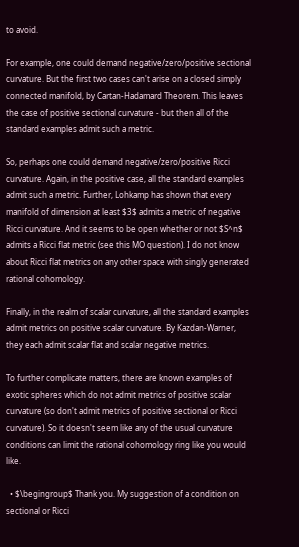to avoid.

For example, one could demand negative/zero/positive sectional curvature. But the first two cases can't arise on a closed simply connected manifold, by Cartan-Hadamard Theorem. This leaves the case of positive sectional curvature - but then all of the standard examples admit such a metric.

So, perhaps one could demand negative/zero/positive Ricci curvature. Again, in the positive case, all the standard examples admit such a metric. Further, Lohkamp has shown that every manifold of dimension at least $3$ admits a metric of negative Ricci curvature. And it seems to be open whether or not $S^n$ admits a Ricci flat metric (see this MO question). I do not know about Ricci flat metrics on any other space with singly generated rational cohomology.

Finally, in the realm of scalar curvature, all the standard examples admit metrics on positive scalar curvature. By Kazdan-Warner, they each admit scalar flat and scalar negative metrics.

To further complicate matters, there are known examples of exotic spheres which do not admit metrics of positive scalar curvature (so don't admit metrics of positive sectional or Ricci curvature). So it doesn't seem like any of the usual curvature conditions can limit the rational cohomology ring like you would like.

  • $\begingroup$ Thank you. My suggestion of a condition on sectional or Ricci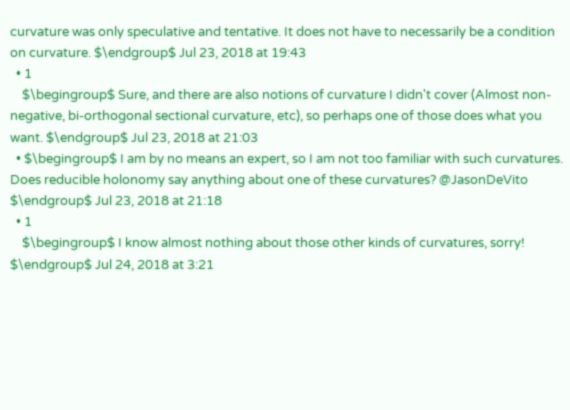curvature was only speculative and tentative. It does not have to necessarily be a condition on curvature. $\endgroup$ Jul 23, 2018 at 19:43
  • 1
    $\begingroup$ Sure, and there are also notions of curvature I didn't cover (Almost non-negative, bi-orthogonal sectional curvature, etc), so perhaps one of those does what you want. $\endgroup$ Jul 23, 2018 at 21:03
  • $\begingroup$ I am by no means an expert, so I am not too familiar with such curvatures. Does reducible holonomy say anything about one of these curvatures? @JasonDeVito $\endgroup$ Jul 23, 2018 at 21:18
  • 1
    $\begingroup$ I know almost nothing about those other kinds of curvatures, sorry! $\endgroup$ Jul 24, 2018 at 3:21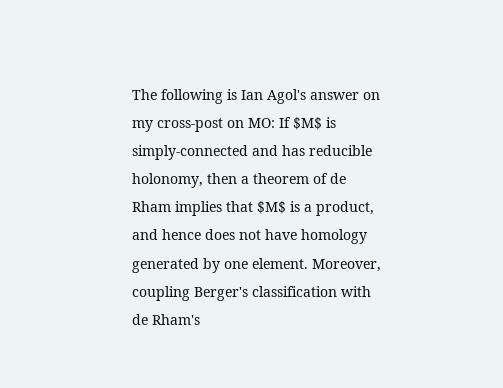The following is Ian Agol's answer on my cross-post on MO: If $M$ is simply-connected and has reducible holonomy, then a theorem of de Rham implies that $M$ is a product, and hence does not have homology generated by one element. Moreover, coupling Berger's classification with de Rham's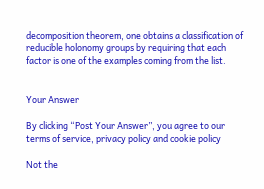decomposition theorem, one obtains a classification of reducible holonomy groups by requiring that each factor is one of the examples coming from the list.


Your Answer

By clicking “Post Your Answer”, you agree to our terms of service, privacy policy and cookie policy

Not the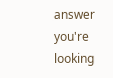answer you're looking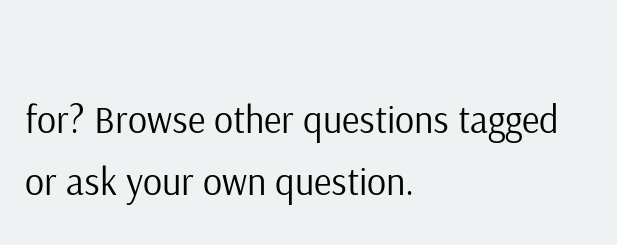for? Browse other questions tagged or ask your own question.